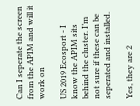Can I seperate the screen from the APIM and will it work on

US 2019 Ecosport - I know the APIM sits behind the cluster. I’m not sure if these can be seperated and installed.

Yes, they are 2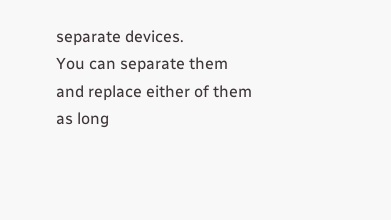separate devices.
You can separate them and replace either of them as long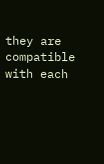they are compatible with each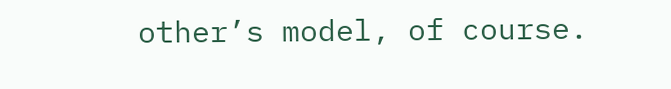other’s model, of course.